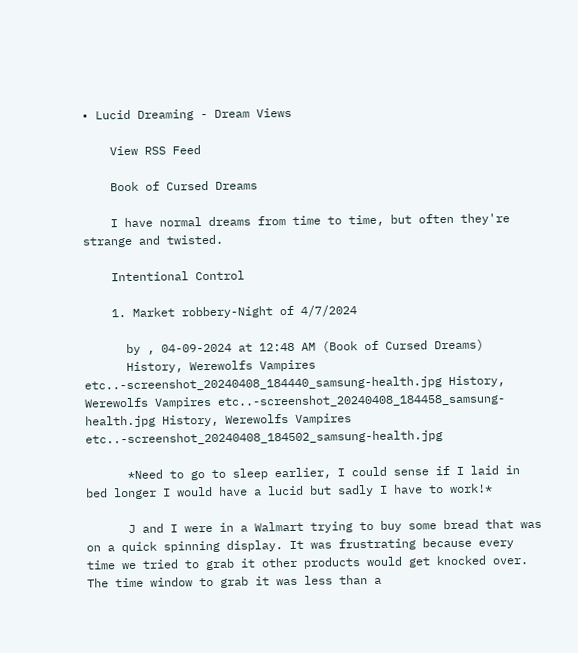• Lucid Dreaming - Dream Views

    View RSS Feed

    Book of Cursed Dreams

    I have normal dreams from time to time, but often they're strange and twisted.

    Intentional Control

    1. Market robbery-Night of 4/7/2024

      by , 04-09-2024 at 12:48 AM (Book of Cursed Dreams)
      History, Werewolfs Vampires etc..-screenshot_20240408_184440_samsung-health.jpg History, Werewolfs Vampires etc..-screenshot_20240408_184458_samsung-health.jpg History, Werewolfs Vampires etc..-screenshot_20240408_184502_samsung-health.jpg

      *Need to go to sleep earlier, I could sense if I laid in bed longer I would have a lucid but sadly I have to work!*

      J and I were in a Walmart trying to buy some bread that was on a quick spinning display. It was frustrating because every time we tried to grab it other products would get knocked over. The time window to grab it was less than a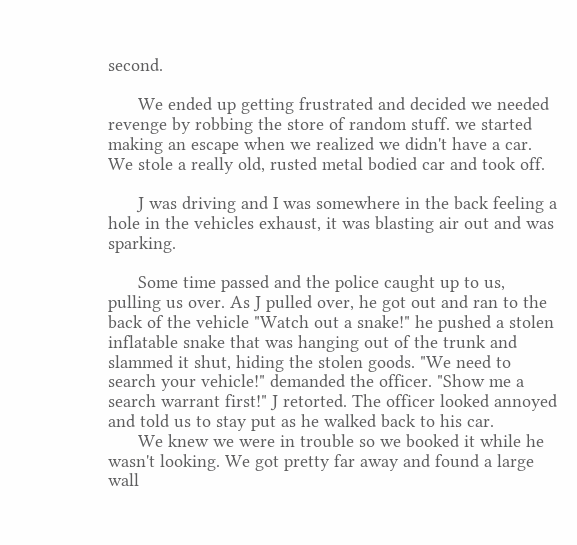second.

      We ended up getting frustrated and decided we needed revenge by robbing the store of random stuff. we started making an escape when we realized we didn't have a car. We stole a really old, rusted metal bodied car and took off.

      J was driving and I was somewhere in the back feeling a hole in the vehicles exhaust, it was blasting air out and was sparking.

      Some time passed and the police caught up to us, pulling us over. As J pulled over, he got out and ran to the back of the vehicle "Watch out a snake!" he pushed a stolen inflatable snake that was hanging out of the trunk and slammed it shut, hiding the stolen goods. "We need to search your vehicle!" demanded the officer. "Show me a search warrant first!" J retorted. The officer looked annoyed and told us to stay put as he walked back to his car.
      We knew we were in trouble so we booked it while he wasn't looking. We got pretty far away and found a large wall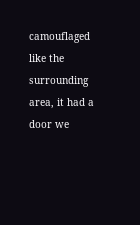camouflaged like the surrounding area, it had a door we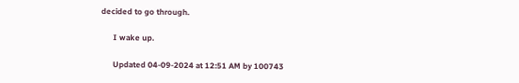decided to go through.

      I wake up.

      Updated 04-09-2024 at 12:51 AM by 100743